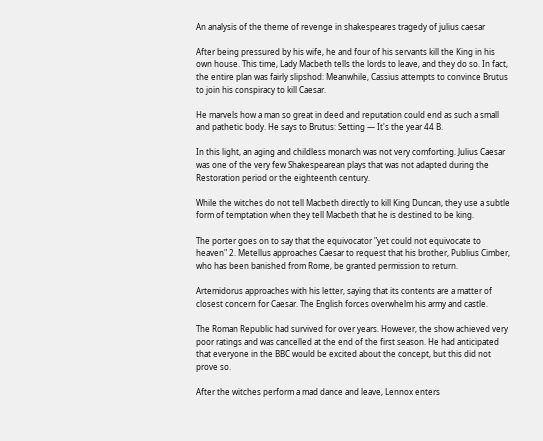An analysis of the theme of revenge in shakespeares tragedy of julius caesar

After being pressured by his wife, he and four of his servants kill the King in his own house. This time, Lady Macbeth tells the lords to leave, and they do so. In fact, the entire plan was fairly slipshod: Meanwhile, Cassius attempts to convince Brutus to join his conspiracy to kill Caesar.

He marvels how a man so great in deed and reputation could end as such a small and pathetic body. He says to Brutus: Setting — It's the year 44 B.

In this light, an aging and childless monarch was not very comforting. Julius Caesar was one of the very few Shakespearean plays that was not adapted during the Restoration period or the eighteenth century.

While the witches do not tell Macbeth directly to kill King Duncan, they use a subtle form of temptation when they tell Macbeth that he is destined to be king.

The porter goes on to say that the equivocator "yet could not equivocate to heaven" 2. Metellus approaches Caesar to request that his brother, Publius Cimber, who has been banished from Rome, be granted permission to return.

Artemidorus approaches with his letter, saying that its contents are a matter of closest concern for Caesar. The English forces overwhelm his army and castle.

The Roman Republic had survived for over years. However, the show achieved very poor ratings and was cancelled at the end of the first season. He had anticipated that everyone in the BBC would be excited about the concept, but this did not prove so.

After the witches perform a mad dance and leave, Lennox enters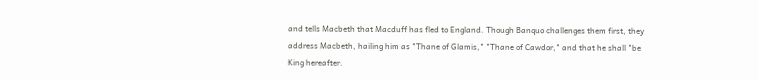and tells Macbeth that Macduff has fled to England. Though Banquo challenges them first, they address Macbeth, hailing him as "Thane of Glamis," "Thane of Cawdor," and that he shall "be King hereafter.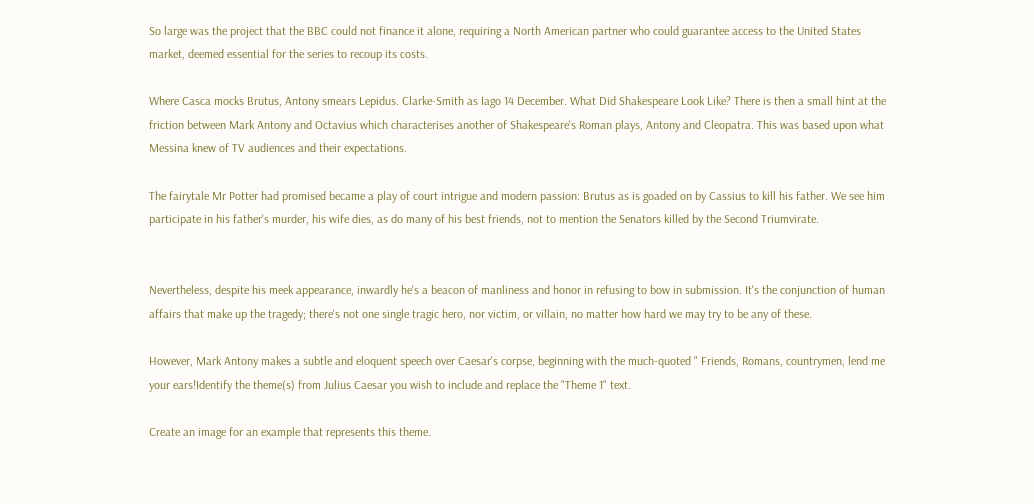So large was the project that the BBC could not finance it alone, requiring a North American partner who could guarantee access to the United States market, deemed essential for the series to recoup its costs.

Where Casca mocks Brutus, Antony smears Lepidus. Clarke-Smith as Iago 14 December. What Did Shakespeare Look Like? There is then a small hint at the friction between Mark Antony and Octavius which characterises another of Shakespeare's Roman plays, Antony and Cleopatra. This was based upon what Messina knew of TV audiences and their expectations.

The fairytale Mr Potter had promised became a play of court intrigue and modern passion: Brutus as is goaded on by Cassius to kill his father. We see him participate in his father's murder, his wife dies, as do many of his best friends, not to mention the Senators killed by the Second Triumvirate.


Nevertheless, despite his meek appearance, inwardly he's a beacon of manliness and honor in refusing to bow in submission. It's the conjunction of human affairs that make up the tragedy; there's not one single tragic hero, nor victim, or villain, no matter how hard we may try to be any of these.

However, Mark Antony makes a subtle and eloquent speech over Caesar's corpse, beginning with the much-quoted " Friends, Romans, countrymen, lend me your ears!Identify the theme(s) from Julius Caesar you wish to include and replace the "Theme 1" text.

Create an image for an example that represents this theme.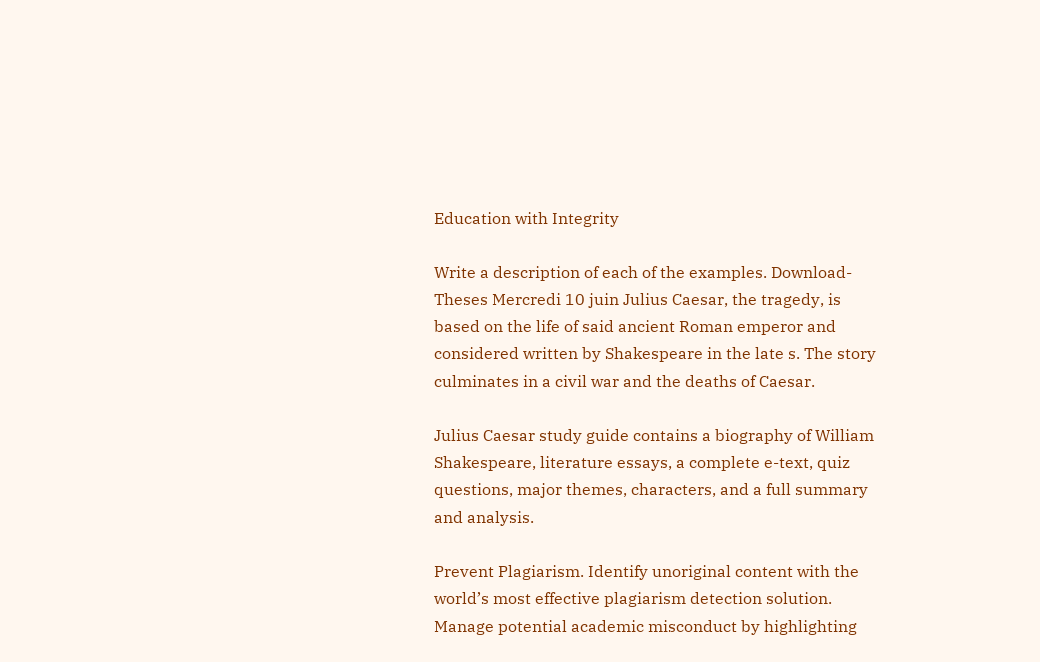Education with Integrity

Write a description of each of the examples. Download-Theses Mercredi 10 juin Julius Caesar, the tragedy, is based on the life of said ancient Roman emperor and considered written by Shakespeare in the late s. The story culminates in a civil war and the deaths of Caesar.

Julius Caesar study guide contains a biography of William Shakespeare, literature essays, a complete e-text, quiz questions, major themes, characters, and a full summary and analysis.

Prevent Plagiarism. Identify unoriginal content with the world’s most effective plagiarism detection solution. Manage potential academic misconduct by highlighting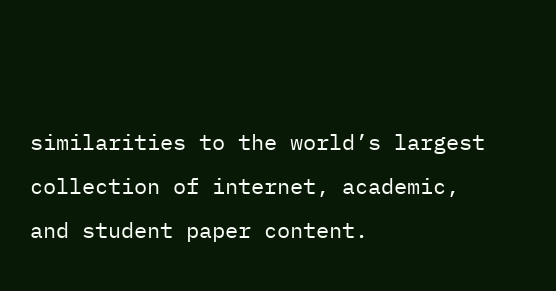similarities to the world’s largest collection of internet, academic, and student paper content.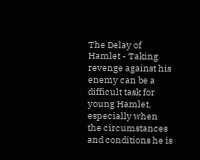The Delay of Hamlet - Taking revenge against his enemy can be a difficult task for young Hamlet, especially when the circumstances and conditions he is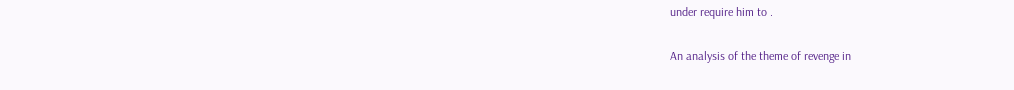under require him to .

An analysis of the theme of revenge in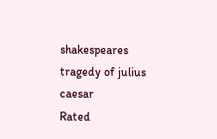shakespeares tragedy of julius caesar
Rated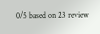0/5 based on 23 review